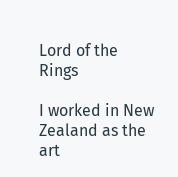Lord of the Rings

I worked in New Zealand as the art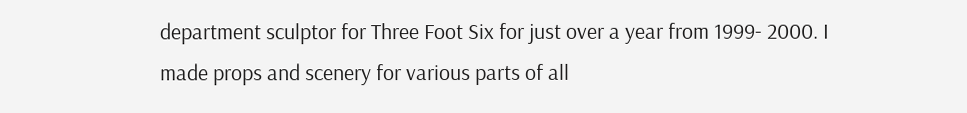department sculptor for Three Foot Six for just over a year from 1999- 2000. I made props and scenery for various parts of all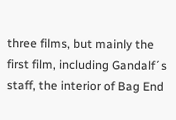three films, but mainly the first film, including Gandalf´s staff, the interior of Bag End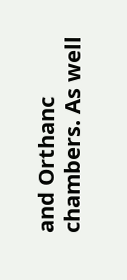and Orthanc chambers. As well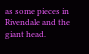as some pieces in Rivendale and the giant head.